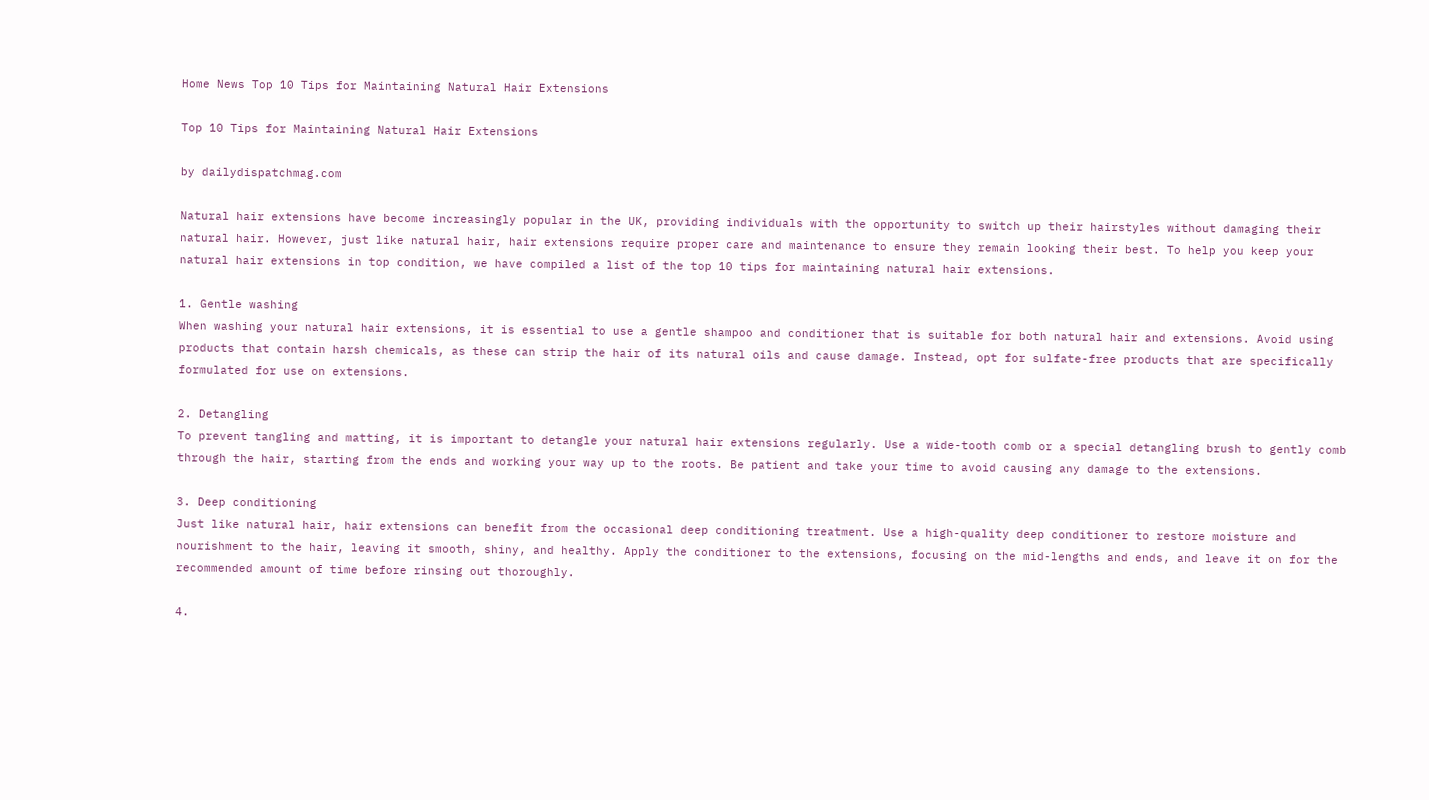Home News Top 10 Tips for Maintaining Natural Hair Extensions

Top 10 Tips for Maintaining Natural Hair Extensions

by dailydispatchmag.com

Natural hair extensions have become increasingly popular in the UK, providing individuals with the opportunity to switch up their hairstyles without damaging their natural hair. However, just like natural hair, hair extensions require proper care and maintenance to ensure they remain looking their best. To help you keep your natural hair extensions in top condition, we have compiled a list of the top 10 tips for maintaining natural hair extensions.

1. Gentle washing
When washing your natural hair extensions, it is essential to use a gentle shampoo and conditioner that is suitable for both natural hair and extensions. Avoid using products that contain harsh chemicals, as these can strip the hair of its natural oils and cause damage. Instead, opt for sulfate-free products that are specifically formulated for use on extensions.

2. Detangling
To prevent tangling and matting, it is important to detangle your natural hair extensions regularly. Use a wide-tooth comb or a special detangling brush to gently comb through the hair, starting from the ends and working your way up to the roots. Be patient and take your time to avoid causing any damage to the extensions.

3. Deep conditioning
Just like natural hair, hair extensions can benefit from the occasional deep conditioning treatment. Use a high-quality deep conditioner to restore moisture and nourishment to the hair, leaving it smooth, shiny, and healthy. Apply the conditioner to the extensions, focusing on the mid-lengths and ends, and leave it on for the recommended amount of time before rinsing out thoroughly.

4.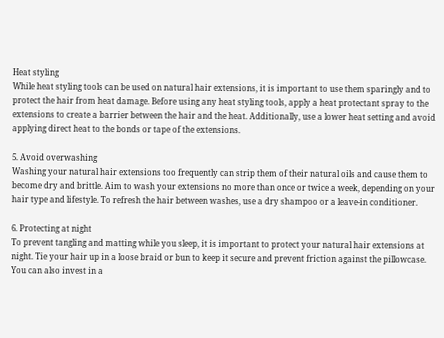Heat styling
While heat styling tools can be used on natural hair extensions, it is important to use them sparingly and to protect the hair from heat damage. Before using any heat styling tools, apply a heat protectant spray to the extensions to create a barrier between the hair and the heat. Additionally, use a lower heat setting and avoid applying direct heat to the bonds or tape of the extensions.

5. Avoid overwashing
Washing your natural hair extensions too frequently can strip them of their natural oils and cause them to become dry and brittle. Aim to wash your extensions no more than once or twice a week, depending on your hair type and lifestyle. To refresh the hair between washes, use a dry shampoo or a leave-in conditioner.

6. Protecting at night
To prevent tangling and matting while you sleep, it is important to protect your natural hair extensions at night. Tie your hair up in a loose braid or bun to keep it secure and prevent friction against the pillowcase. You can also invest in a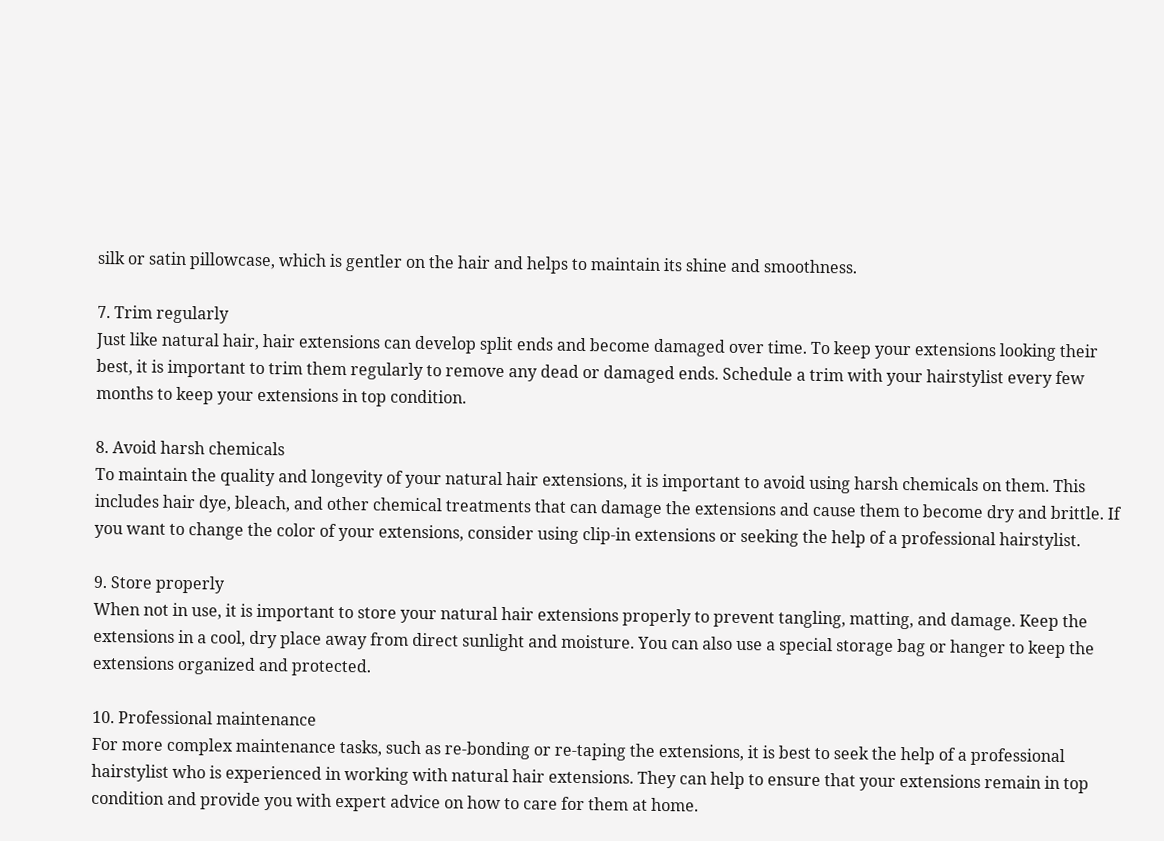silk or satin pillowcase, which is gentler on the hair and helps to maintain its shine and smoothness.

7. Trim regularly
Just like natural hair, hair extensions can develop split ends and become damaged over time. To keep your extensions looking their best, it is important to trim them regularly to remove any dead or damaged ends. Schedule a trim with your hairstylist every few months to keep your extensions in top condition.

8. Avoid harsh chemicals
To maintain the quality and longevity of your natural hair extensions, it is important to avoid using harsh chemicals on them. This includes hair dye, bleach, and other chemical treatments that can damage the extensions and cause them to become dry and brittle. If you want to change the color of your extensions, consider using clip-in extensions or seeking the help of a professional hairstylist.

9. Store properly
When not in use, it is important to store your natural hair extensions properly to prevent tangling, matting, and damage. Keep the extensions in a cool, dry place away from direct sunlight and moisture. You can also use a special storage bag or hanger to keep the extensions organized and protected.

10. Professional maintenance
For more complex maintenance tasks, such as re-bonding or re-taping the extensions, it is best to seek the help of a professional hairstylist who is experienced in working with natural hair extensions. They can help to ensure that your extensions remain in top condition and provide you with expert advice on how to care for them at home.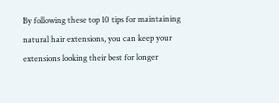By following these top 10 tips for maintaining natural hair extensions, you can keep your extensions looking their best for longer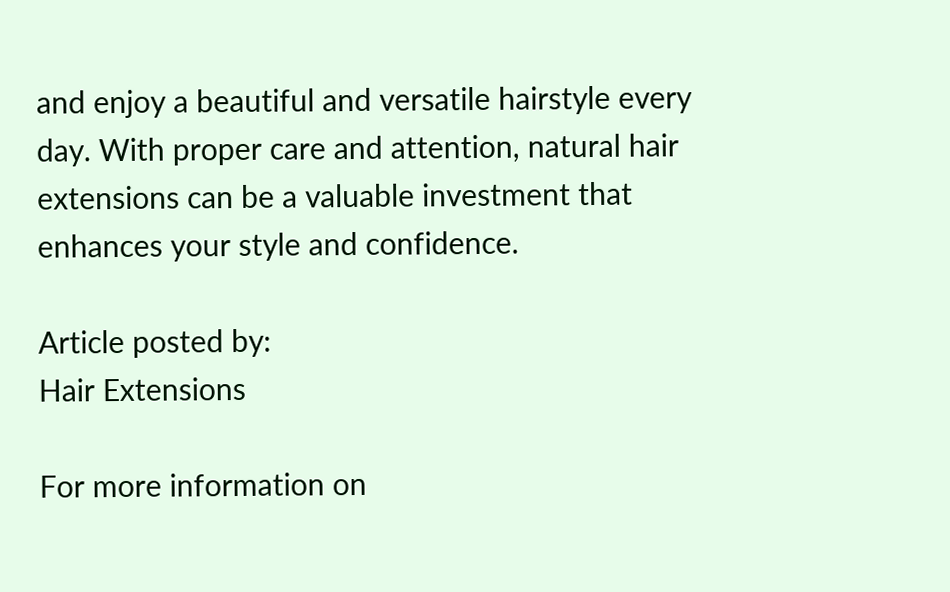and enjoy a beautiful and versatile hairstyle every day. With proper care and attention, natural hair extensions can be a valuable investment that enhances your style and confidence.

Article posted by:
Hair Extensions

For more information on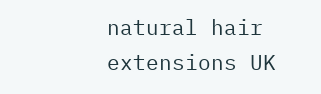natural hair extensions UK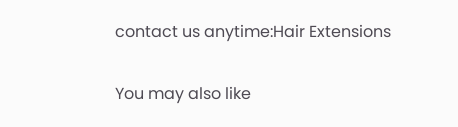contact us anytime:Hair Extensions

You may also like